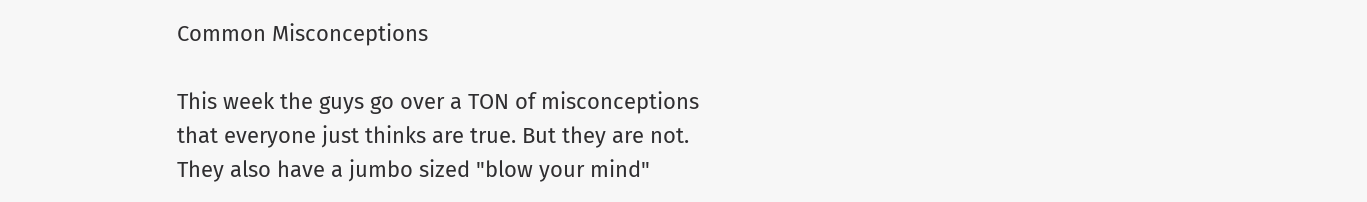Common Misconceptions

This week the guys go over a TON of misconceptions that everyone just thinks are true. But they are not. They also have a jumbo sized "blow your mind"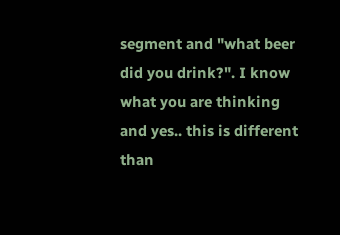segment and "what beer did you drink?". I know what you are thinking and yes.. this is different than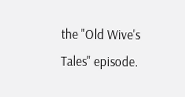the "Old Wive's Tales" episode.